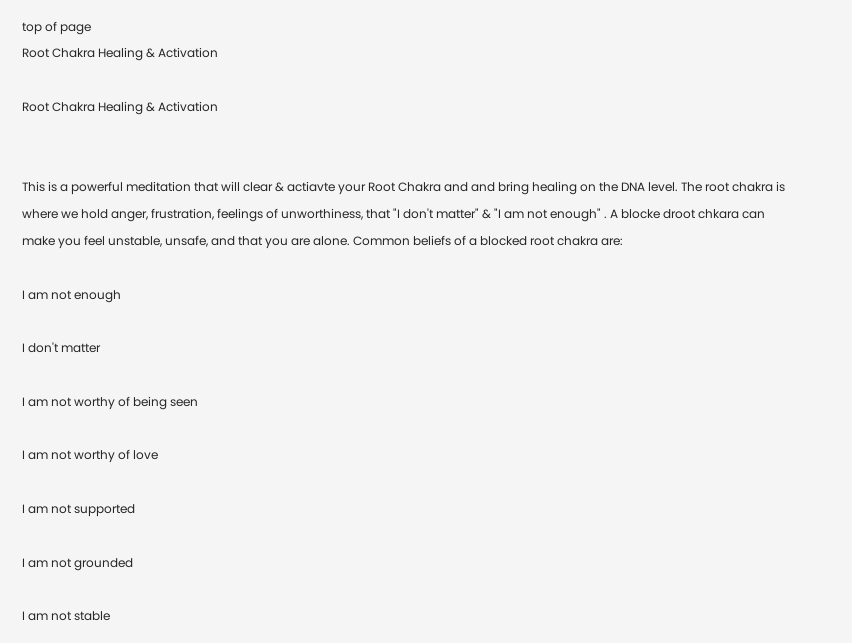top of page
Root Chakra Healing & Activation

Root Chakra Healing & Activation


This is a powerful meditation that will clear & actiavte your Root Chakra and and bring healing on the DNA level. The root chakra is where we hold anger, frustration, feelings of unworthiness, that "I don't matter" & "I am not enough" . A blocke droot chkara can make you feel unstable, unsafe, and that you are alone. Common beliefs of a blocked root chakra are:

I am not enough

I don't matter

I am not worthy of being seen

I am not worthy of love

I am not supported

I am not grounded

I am not stable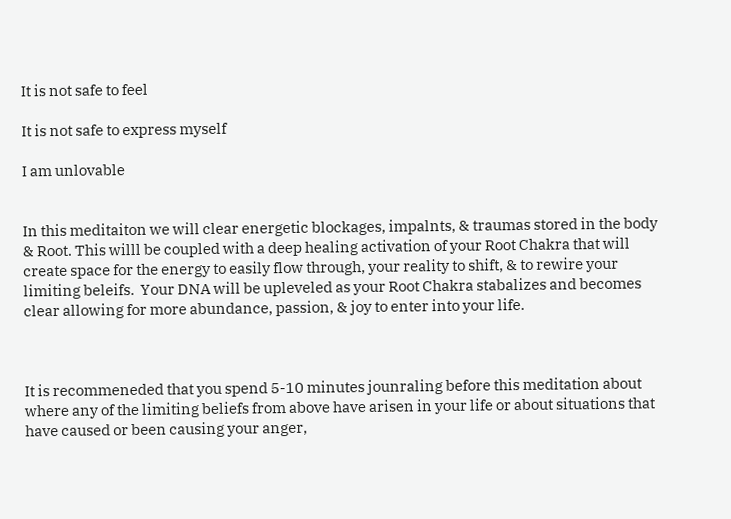It is not safe to feel

It is not safe to express myself

I am unlovable


In this meditaiton we will clear energetic blockages, impalnts, & traumas stored in the body & Root. This willl be coupled with a deep healing activation of your Root Chakra that will create space for the energy to easily flow through, your reality to shift, & to rewire your limiting beleifs.  Your DNA will be upleveled as your Root Chakra stabalizes and becomes clear allowing for more abundance, passion, & joy to enter into your life.



It is recommeneded that you spend 5-10 minutes jounraling before this meditation about where any of the limiting beliefs from above have arisen in your life or about situations that have caused or been causing your anger,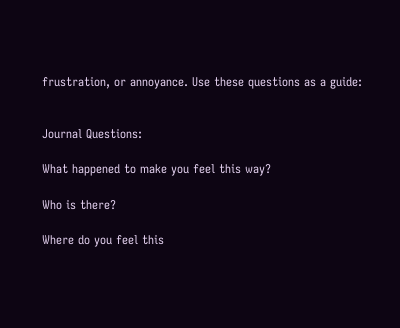frustration, or annoyance. Use these questions as a guide:


Journal Questions:

What happened to make you feel this way?

Who is there?

Where do you feel this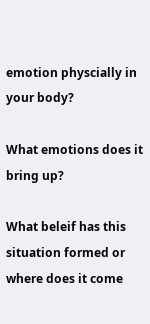emotion physcially in your body?

What emotions does it bring up?

What beleif has this situation formed or where does it come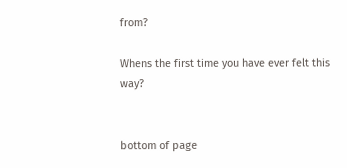from?

Whens the first time you have ever felt this way?


bottom of page